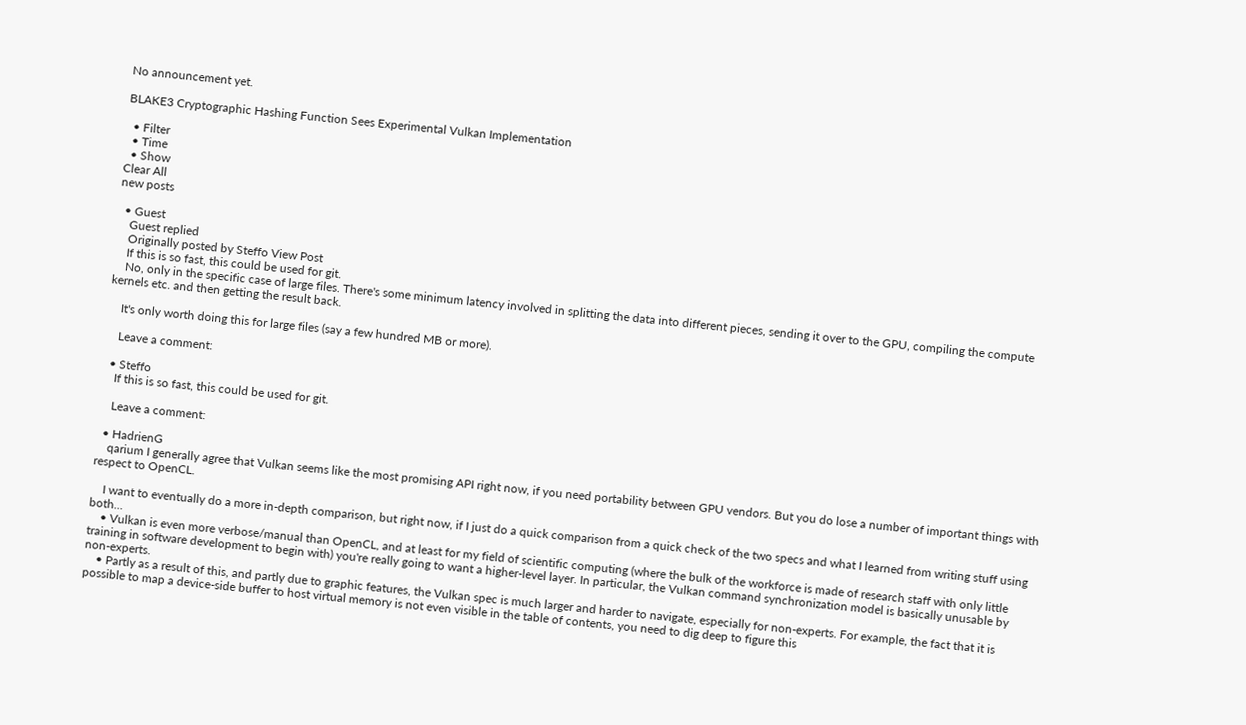No announcement yet.

BLAKE3 Cryptographic Hashing Function Sees Experimental Vulkan Implementation

  • Filter
  • Time
  • Show
Clear All
new posts

  • Guest
    Guest replied
    Originally posted by Steffo View Post
    If this is so fast, this could be used for git.
    No, only in the specific case of large files. There's some minimum latency involved in splitting the data into different pieces, sending it over to the GPU, compiling the compute kernels etc. and then getting the result back.

    It's only worth doing this for large files (say a few hundred MB or more).

    Leave a comment:

  • Steffo
    If this is so fast, this could be used for git.

    Leave a comment:

  • HadrienG
    qarium I generally agree that Vulkan seems like the most promising API right now, if you need portability between GPU vendors. But you do lose a number of important things with respect to OpenCL.

    I want to eventually do a more in-depth comparison, but right now, if I just do a quick comparison from a quick check of the two specs and what I learned from writing stuff using both...
    • Vulkan is even more verbose/manual than OpenCL, and at least for my field of scientific computing (where the bulk of the workforce is made of research staff with only little training in software development to begin with) you're really going to want a higher-level layer. In particular, the Vulkan command synchronization model is basically unusable by non-experts.
    • Partly as a result of this, and partly due to graphic features, the Vulkan spec is much larger and harder to navigate, especially for non-experts. For example, the fact that it is possible to map a device-side buffer to host virtual memory is not even visible in the table of contents, you need to dig deep to figure this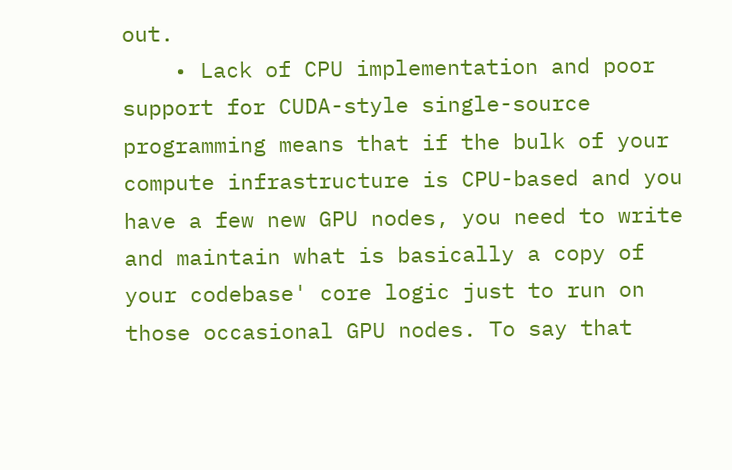out.
    • Lack of CPU implementation and poor support for CUDA-style single-source programming means that if the bulk of your compute infrastructure is CPU-based and you have a few new GPU nodes, you need to write and maintain what is basically a copy of your codebase' core logic just to run on those occasional GPU nodes. To say that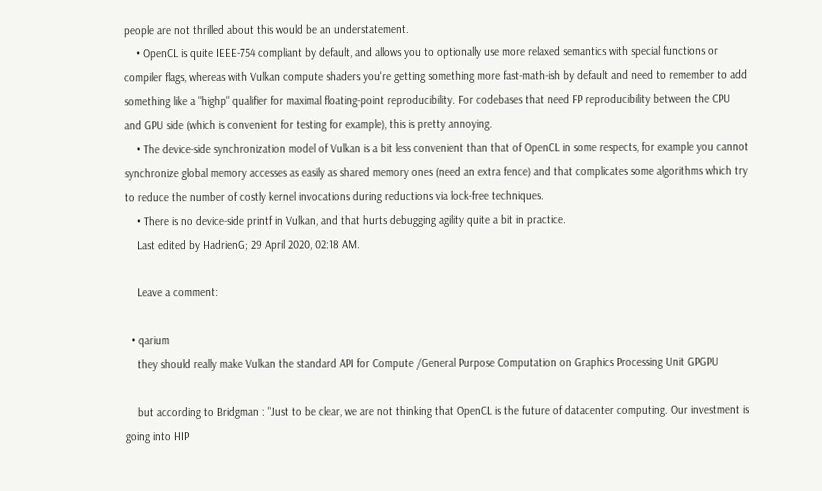people are not thrilled about this would be an understatement.
    • OpenCL is quite IEEE-754 compliant by default, and allows you to optionally use more relaxed semantics with special functions or compiler flags, whereas with Vulkan compute shaders you're getting something more fast-math-ish by default and need to remember to add something like a "highp" qualifier for maximal floating-point reproducibility. For codebases that need FP reproducibility between the CPU and GPU side (which is convenient for testing for example), this is pretty annoying.
    • The device-side synchronization model of Vulkan is a bit less convenient than that of OpenCL in some respects, for example you cannot synchronize global memory accesses as easily as shared memory ones (need an extra fence) and that complicates some algorithms which try to reduce the number of costly kernel invocations during reductions via lock-free techniques.
    • There is no device-side printf in Vulkan, and that hurts debugging agility quite a bit in practice.
    Last edited by HadrienG; 29 April 2020, 02:18 AM.

    Leave a comment:

  • qarium
    they should really make Vulkan the standard API for Compute /General Purpose Computation on Graphics Processing Unit GPGPU

    but according to Bridgman : "Just to be clear, we are not thinking that OpenCL is the future of datacenter computing. Our investment is going into HIP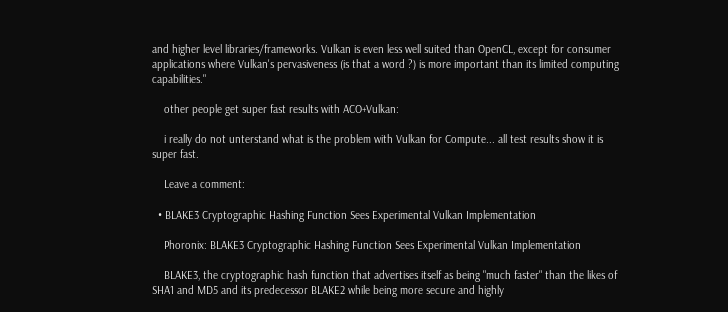and higher level libraries/frameworks. Vulkan is even less well suited than OpenCL, except for consumer applications where Vulkan's pervasiveness (is that a word ?) is more important than its limited computing capabilities."

    other people get super fast results with ACO+Vulkan:

    i really do not unterstand what is the problem with Vulkan for Compute... all test results show it is super fast.

    Leave a comment:

  • BLAKE3 Cryptographic Hashing Function Sees Experimental Vulkan Implementation

    Phoronix: BLAKE3 Cryptographic Hashing Function Sees Experimental Vulkan Implementation

    BLAKE3, the cryptographic hash function that advertises itself as being "much faster" than the likes of SHA1 and MD5 and its predecessor BLAKE2 while being more secure and highly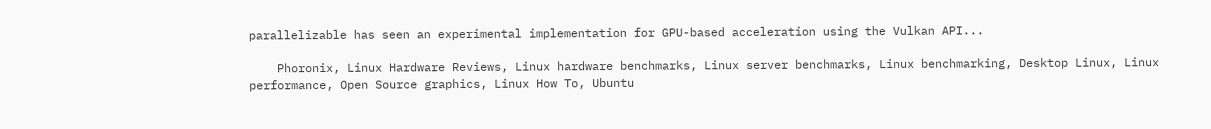parallelizable has seen an experimental implementation for GPU-based acceleration using the Vulkan API...

    Phoronix, Linux Hardware Reviews, Linux hardware benchmarks, Linux server benchmarks, Linux benchmarking, Desktop Linux, Linux performance, Open Source graphics, Linux How To, Ubuntu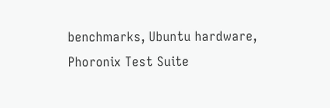benchmarks, Ubuntu hardware, Phoronix Test Suite